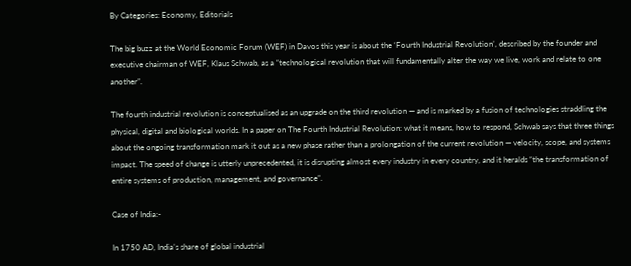By Categories: Economy, Editorials

The big buzz at the World Economic Forum (WEF) in Davos this year is about the ‘Fourth Industrial Revolution’, described by the founder and executive chairman of WEF, Klaus Schwab, as a “technological revolution that will fundamentally alter the way we live, work and relate to one another”.

The fourth industrial revolution is conceptualised as an upgrade on the third revolution — and is marked by a fusion of technologies straddling the physical, digital and biological worlds. In a paper on The Fourth Industrial Revolution: what it means, how to respond, Schwab says that three things about the ongoing transformation mark it out as a new phase rather than a prolongation of the current revolution — velocity, scope, and systems impact. The speed of change is utterly unprecedented, it is disrupting almost every industry in every country, and it heralds “the transformation of entire systems of production, management, and governance”.

Case of India:-

In 1750 AD, India’s share of global industrial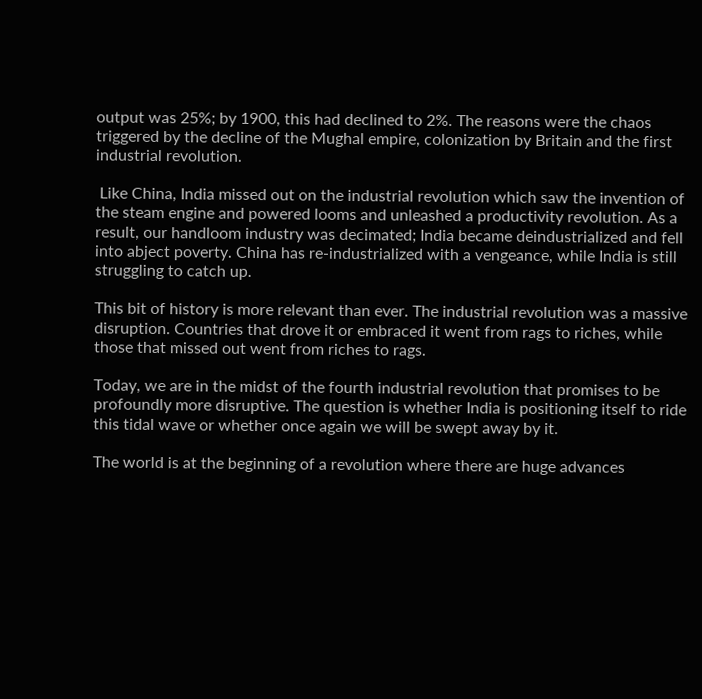output was 25%; by 1900, this had declined to 2%. The reasons were the chaos triggered by the decline of the Mughal empire, colonization by Britain and the first industrial revolution.

 Like China, India missed out on the industrial revolution which saw the invention of the steam engine and powered looms and unleashed a productivity revolution. As a result, our handloom industry was decimated; India became deindustrialized and fell into abject poverty. China has re-industrialized with a vengeance, while India is still struggling to catch up.

This bit of history is more relevant than ever. The industrial revolution was a massive disruption. Countries that drove it or embraced it went from rags to riches, while those that missed out went from riches to rags.

Today, we are in the midst of the fourth industrial revolution that promises to be profoundly more disruptive. The question is whether India is positioning itself to ride this tidal wave or whether once again we will be swept away by it.

The world is at the beginning of a revolution where there are huge advances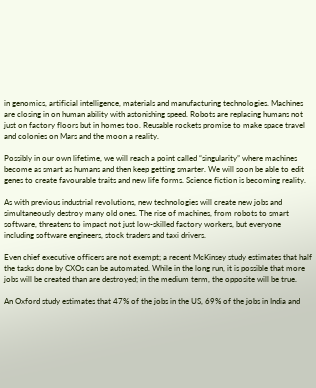in genomics, artificial intelligence, materials and manufacturing technologies. Machines are closing in on human ability with astonishing speed. Robots are replacing humans not just on factory floors but in homes too. Reusable rockets promise to make space travel and colonies on Mars and the moon a reality.

Possibly in our own lifetime, we will reach a point called “singularity” where machines become as smart as humans and then keep getting smarter. We will soon be able to edit genes to create favourable traits and new life forms. Science fiction is becoming reality.

As with previous industrial revolutions, new technologies will create new jobs and simultaneously destroy many old ones. The rise of machines, from robots to smart software, threatens to impact not just low-skilled factory workers, but everyone including software engineers, stock traders and taxi drivers.

Even chief executive officers are not exempt; a recent McKinsey study estimates that half the tasks done by CXOs can be automated. While in the long run, it is possible that more jobs will be created than are destroyed; in the medium term, the opposite will be true.

An Oxford study estimates that 47% of the jobs in the US, 69% of the jobs in India and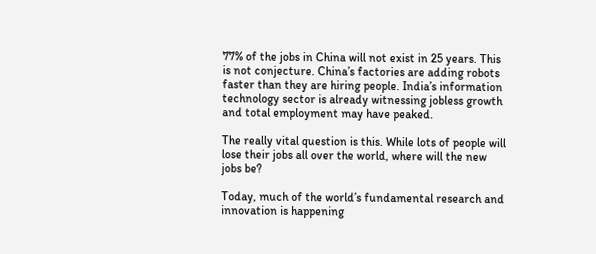77% of the jobs in China will not exist in 25 years. This is not conjecture. China’s factories are adding robots faster than they are hiring people. India’s information technology sector is already witnessing jobless growth and total employment may have peaked.

The really vital question is this. While lots of people will lose their jobs all over the world, where will the new jobs be?

Today, much of the world’s fundamental research and innovation is happening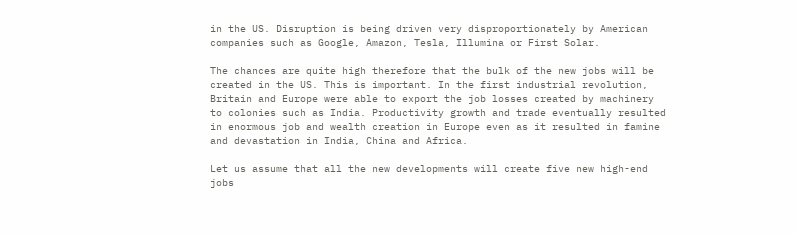in the US. Disruption is being driven very disproportionately by American companies such as Google, Amazon, Tesla, Illumina or First Solar.

The chances are quite high therefore that the bulk of the new jobs will be created in the US. This is important. In the first industrial revolution, Britain and Europe were able to export the job losses created by machinery to colonies such as India. Productivity growth and trade eventually resulted in enormous job and wealth creation in Europe even as it resulted in famine and devastation in India, China and Africa.

Let us assume that all the new developments will create five new high-end jobs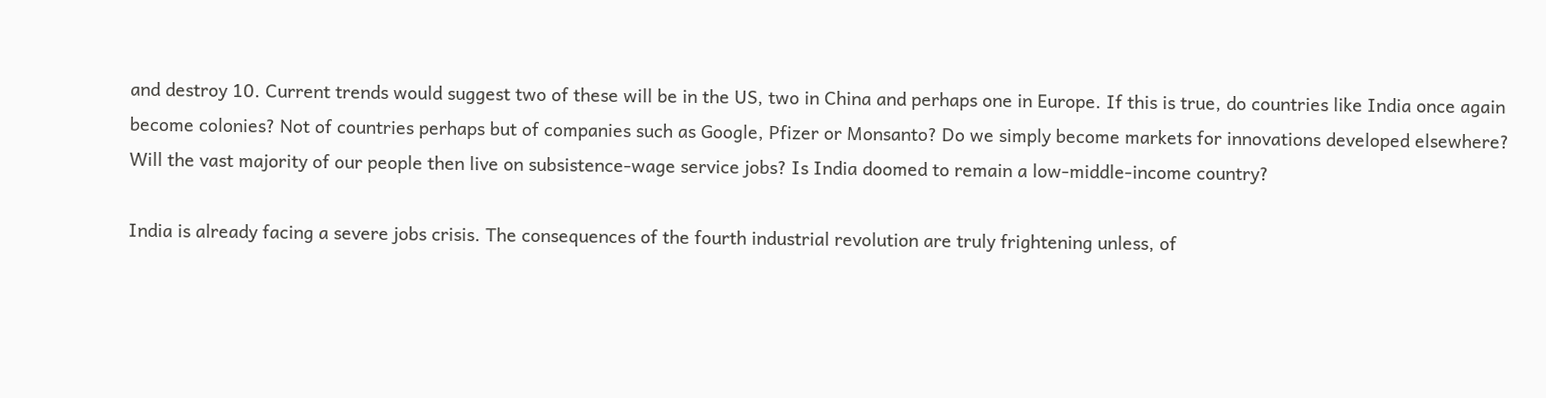and destroy 10. Current trends would suggest two of these will be in the US, two in China and perhaps one in Europe. If this is true, do countries like India once again become colonies? Not of countries perhaps but of companies such as Google, Pfizer or Monsanto? Do we simply become markets for innovations developed elsewhere? Will the vast majority of our people then live on subsistence-wage service jobs? Is India doomed to remain a low-middle-income country?

India is already facing a severe jobs crisis. The consequences of the fourth industrial revolution are truly frightening unless, of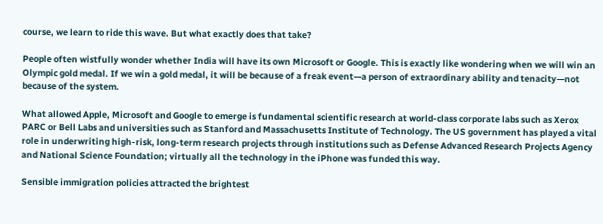course, we learn to ride this wave. But what exactly does that take?

People often wistfully wonder whether India will have its own Microsoft or Google. This is exactly like wondering when we will win an Olympic gold medal. If we win a gold medal, it will be because of a freak event—a person of extraordinary ability and tenacity—not because of the system.

What allowed Apple, Microsoft and Google to emerge is fundamental scientific research at world-class corporate labs such as Xerox PARC or Bell Labs and universities such as Stanford and Massachusetts Institute of Technology. The US government has played a vital role in underwriting high-risk, long-term research projects through institutions such as Defense Advanced Research Projects Agency and National Science Foundation; virtually all the technology in the iPhone was funded this way.

Sensible immigration policies attracted the brightest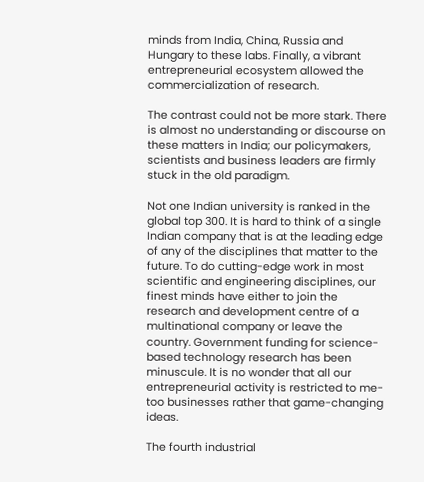minds from India, China, Russia and Hungary to these labs. Finally, a vibrant entrepreneurial ecosystem allowed the commercialization of research.

The contrast could not be more stark. There is almost no understanding or discourse on these matters in India; our policymakers, scientists and business leaders are firmly stuck in the old paradigm.

Not one Indian university is ranked in the global top 300. It is hard to think of a single Indian company that is at the leading edge of any of the disciplines that matter to the future. To do cutting-edge work in most scientific and engineering disciplines, our finest minds have either to join the research and development centre of a multinational company or leave the country. Government funding for science-based technology research has been minuscule. It is no wonder that all our entrepreneurial activity is restricted to me-too businesses rather that game-changing ideas.

The fourth industrial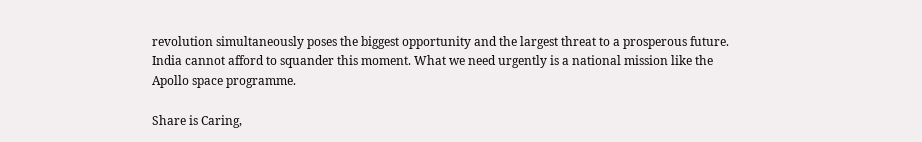revolution simultaneously poses the biggest opportunity and the largest threat to a prosperous future. India cannot afford to squander this moment. What we need urgently is a national mission like the Apollo space programme.

Share is Caring,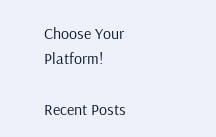Choose Your Platform!

Recent Posts